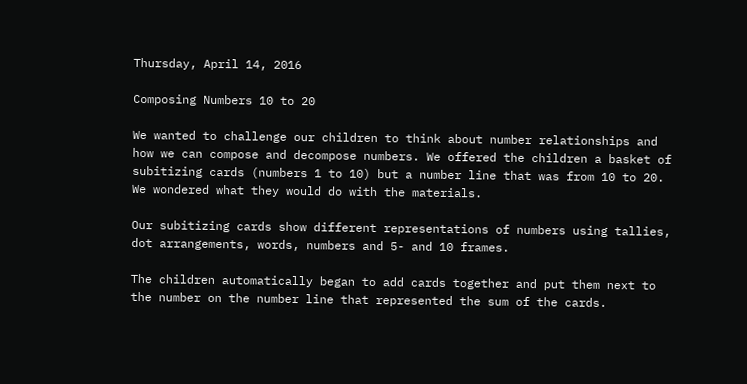Thursday, April 14, 2016

Composing Numbers 10 to 20

We wanted to challenge our children to think about number relationships and how we can compose and decompose numbers. We offered the children a basket of subitizing cards (numbers 1 to 10) but a number line that was from 10 to 20. We wondered what they would do with the materials.

Our subitizing cards show different representations of numbers using tallies, dot arrangements, words, numbers and 5- and 10 frames.

The children automatically began to add cards together and put them next to the number on the number line that represented the sum of the cards.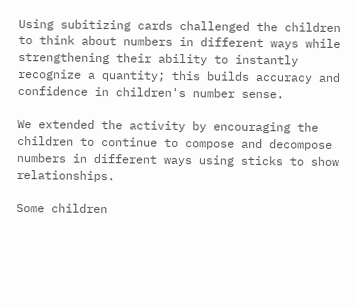Using subitizing cards challenged the children to think about numbers in different ways while strengthening their ability to instantly recognize a quantity; this builds accuracy and confidence in children's number sense.

We extended the activity by encouraging the children to continue to compose and decompose numbers in different ways using sticks to show relationships.

Some children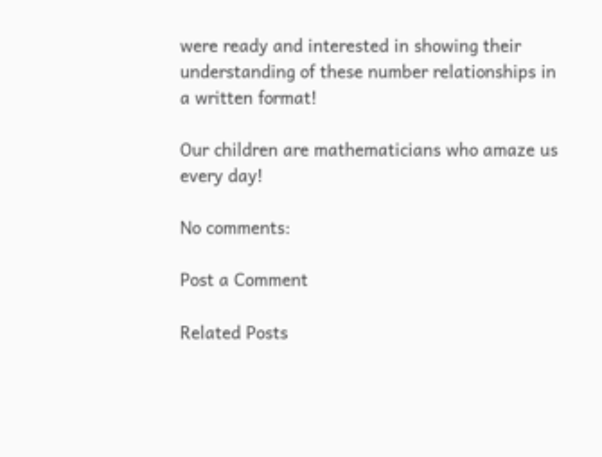were ready and interested in showing their understanding of these number relationships in a written format!

Our children are mathematicians who amaze us every day!

No comments:

Post a Comment

Related Posts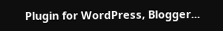Plugin for WordPress, Blogger...